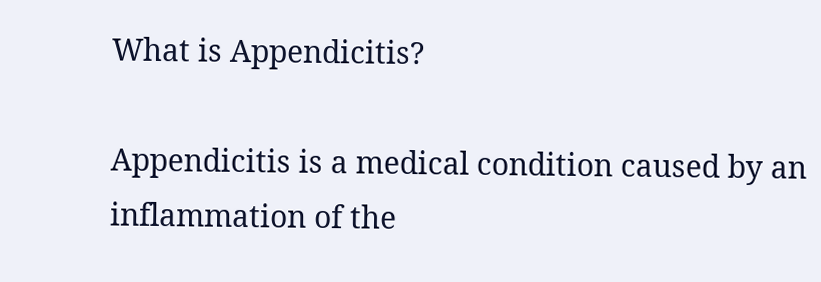What is Appendicitis?

Appendicitis is a medical condition caused by an inflammation of the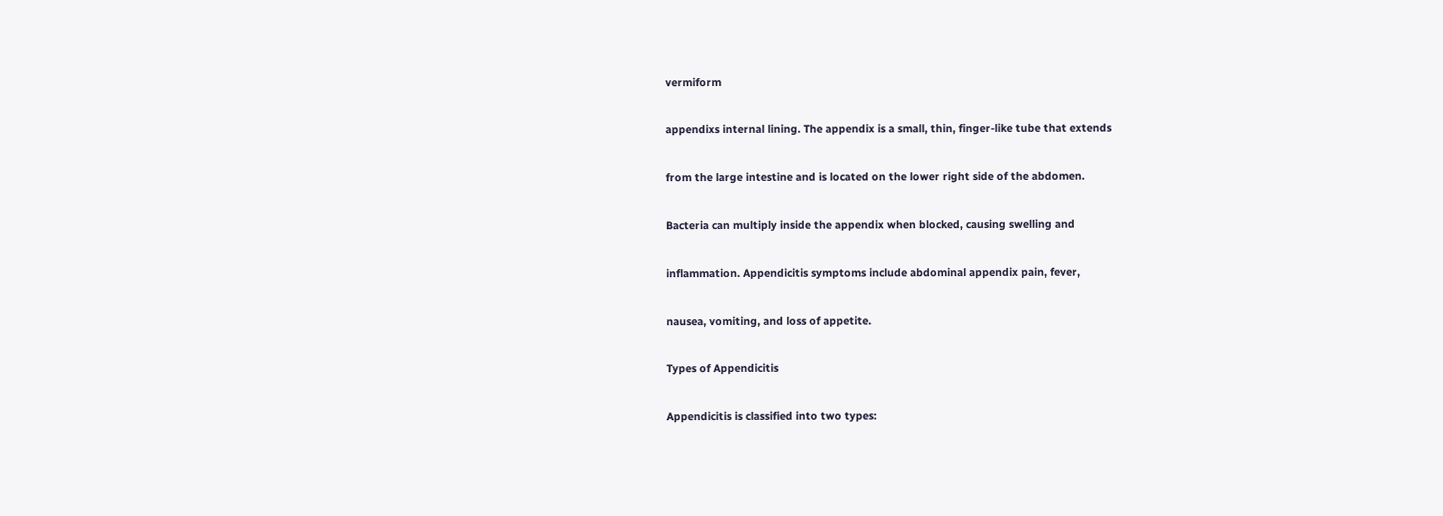vermiform

appendixs internal lining. The appendix is a small, thin, finger-like tube that extends

from the large intestine and is located on the lower right side of the abdomen.

Bacteria can multiply inside the appendix when blocked, causing swelling and

inflammation. Appendicitis symptoms include abdominal appendix pain, fever,

nausea, vomiting, and loss of appetite.

Types of Appendicitis

Appendicitis is classified into two types: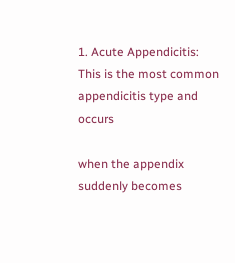1. Acute Appendicitis: This is the most common appendicitis type and occurs

when the appendix suddenly becomes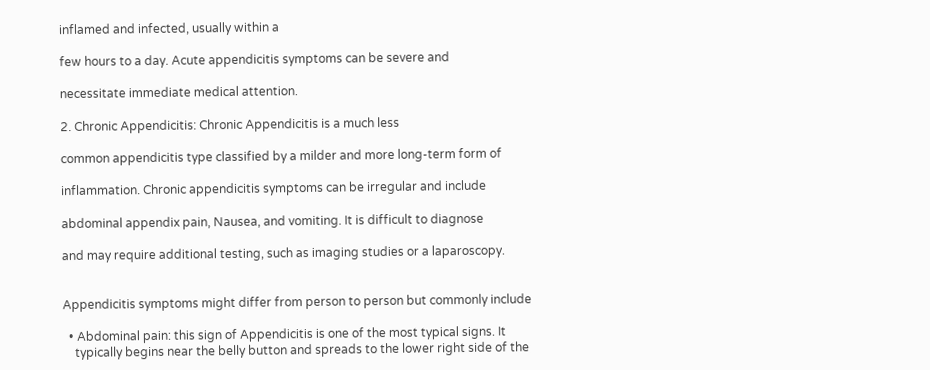inflamed and infected, usually within a

few hours to a day. Acute appendicitis symptoms can be severe and

necessitate immediate medical attention.

2. Chronic Appendicitis: Chronic Appendicitis is a much less

common appendicitis type classified by a milder and more long-term form of

inflammation. Chronic appendicitis symptoms can be irregular and include

abdominal appendix pain, Nausea, and vomiting. It is difficult to diagnose

and may require additional testing, such as imaging studies or a laparoscopy.


Appendicitis symptoms might differ from person to person but commonly include

  • Abdominal pain: this sign of Appendicitis is one of the most typical signs. It
    typically begins near the belly button and spreads to the lower right side of the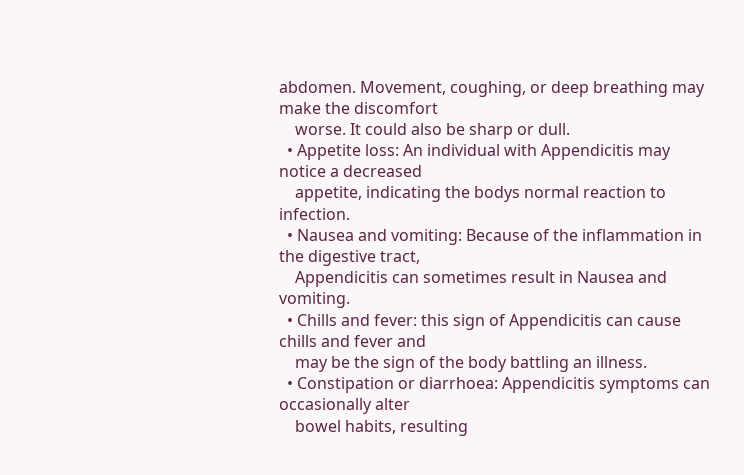abdomen. Movement, coughing, or deep breathing may make the discomfort
    worse. It could also be sharp or dull.
  • Appetite loss: An individual with Appendicitis may notice a decreased
    appetite, indicating the bodys normal reaction to infection.
  • Nausea and vomiting: Because of the inflammation in the digestive tract,
    Appendicitis can sometimes result in Nausea and vomiting.
  • Chills and fever: this sign of Appendicitis can cause chills and fever and
    may be the sign of the body battling an illness.
  • Constipation or diarrhoea: Appendicitis symptoms can occasionally alter
    bowel habits, resulting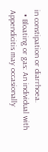in constipation or diarrhoea.
  • Bloating or gas: An individual with Appendicitis may occasionally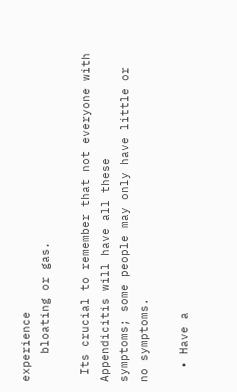experience
    bloating or gas.

 Its crucial to remember that not everyone with Appendicitis will have all these
symptoms; some people may only have little or no symptoms.

  • Have a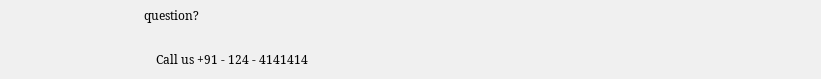question?

    Call us +91 - 124 - 4141414